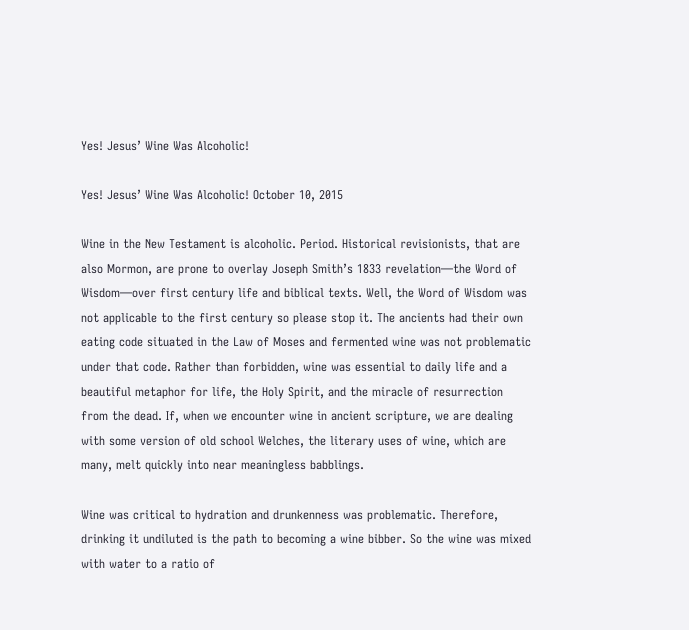Yes! Jesus’ Wine Was Alcoholic!

Yes! Jesus’ Wine Was Alcoholic! October 10, 2015

Wine in the New Testament is alcoholic. Period. Historical revisionists, that are also Mormon, are prone to overlay Joseph Smith’s 1833 revelation—the Word of Wisdom—over first century life and biblical texts. Well, the Word of Wisdom was not applicable to the first century so please stop it. The ancients had their own eating code situated in the Law of Moses and fermented wine was not problematic under that code. Rather than forbidden, wine was essential to daily life and a beautiful metaphor for life, the Holy Spirit, and the miracle of resurrection from the dead. If, when we encounter wine in ancient scripture, we are dealing with some version of old school Welches, the literary uses of wine, which are many, melt quickly into near meaningless babblings.

Wine was critical to hydration and drunkenness was problematic. Therefore, drinking it undiluted is the path to becoming a wine bibber. So the wine was mixed with water to a ratio of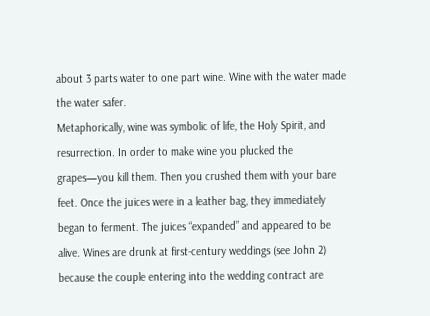about 3 parts water to one part wine. Wine with the water made the water safer.
Metaphorically, wine was symbolic of life, the Holy Spirit, and resurrection. In order to make wine you plucked the grapes—you kill them. Then you crushed them with your bare feet. Once the juices were in a leather bag, they immediately began to ferment. The juices “expanded” and appeared to be alive. Wines are drunk at first-century weddings (see John 2) because the couple entering into the wedding contract are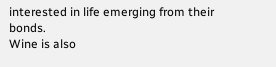interested in life emerging from their bonds.
Wine is also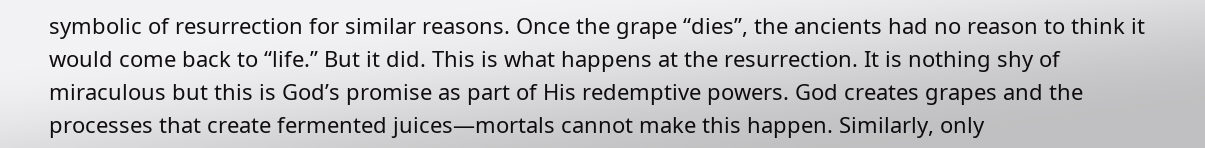symbolic of resurrection for similar reasons. Once the grape “dies”, the ancients had no reason to think it would come back to “life.” But it did. This is what happens at the resurrection. It is nothing shy of miraculous but this is God’s promise as part of His redemptive powers. God creates grapes and the processes that create fermented juices—mortals cannot make this happen. Similarly, only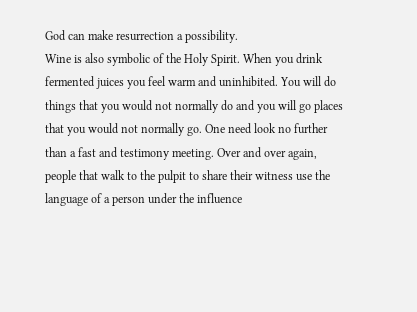God can make resurrection a possibility.
Wine is also symbolic of the Holy Spirit. When you drink fermented juices you feel warm and uninhibited. You will do things that you would not normally do and you will go places that you would not normally go. One need look no further than a fast and testimony meeting. Over and over again, people that walk to the pulpit to share their witness use the language of a person under the influence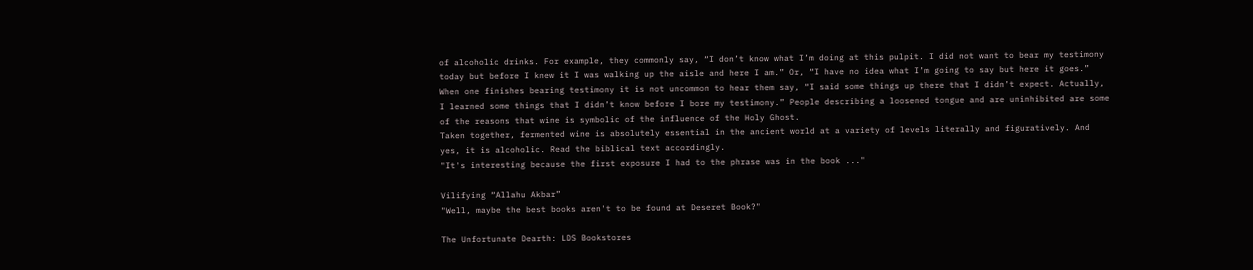of alcoholic drinks. For example, they commonly say, “I don’t know what I’m doing at this pulpit. I did not want to bear my testimony today but before I knew it I was walking up the aisle and here I am.” Or, “I have no idea what I’m going to say but here it goes.” When one finishes bearing testimony it is not uncommon to hear them say, “I said some things up there that I didn’t expect. Actually, I learned some things that I didn’t know before I bore my testimony.” People describing a loosened tongue and are uninhibited are some of the reasons that wine is symbolic of the influence of the Holy Ghost.
Taken together, fermented wine is absolutely essential in the ancient world at a variety of levels literally and figuratively. And yes, it is alcoholic. Read the biblical text accordingly.
"It's interesting because the first exposure I had to the phrase was in the book ..."

Vilifying “Allahu Akbar”
"Well, maybe the best books aren't to be found at Deseret Book?"

The Unfortunate Dearth: LDS Bookstores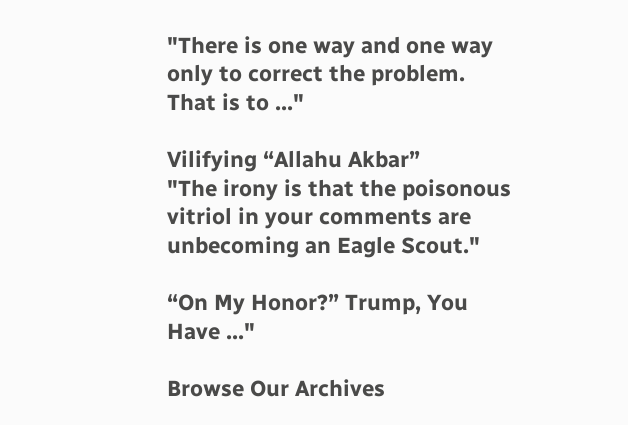"There is one way and one way only to correct the problem. That is to ..."

Vilifying “Allahu Akbar”
"The irony is that the poisonous vitriol in your comments are unbecoming an Eagle Scout."

“On My Honor?” Trump, You Have ..."

Browse Our Archives